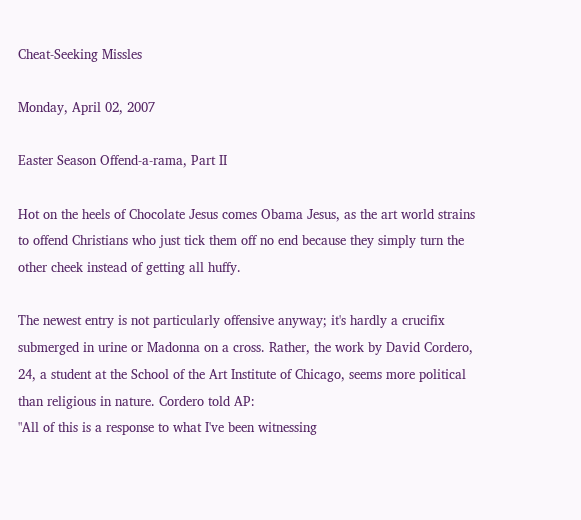Cheat-Seeking Missles

Monday, April 02, 2007

Easter Season Offend-a-rama, Part II

Hot on the heels of Chocolate Jesus comes Obama Jesus, as the art world strains to offend Christians who just tick them off no end because they simply turn the other cheek instead of getting all huffy.

The newest entry is not particularly offensive anyway; it's hardly a crucifix submerged in urine or Madonna on a cross. Rather, the work by David Cordero, 24, a student at the School of the Art Institute of Chicago, seems more political than religious in nature. Cordero told AP:
"All of this is a response to what I've been witnessing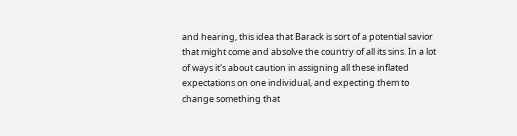and hearing, this idea that Barack is sort of a potential savior that might come and absolve the country of all its sins. In a lot of ways it's about caution in assigning all these inflated expectations on one individual, and expecting them to change something that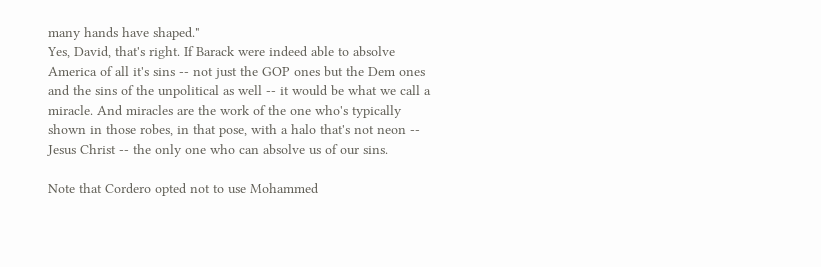many hands have shaped."
Yes, David, that's right. If Barack were indeed able to absolve America of all it's sins -- not just the GOP ones but the Dem ones and the sins of the unpolitical as well -- it would be what we call a miracle. And miracles are the work of the one who's typically shown in those robes, in that pose, with a halo that's not neon -- Jesus Christ -- the only one who can absolve us of our sins.

Note that Cordero opted not to use Mohammed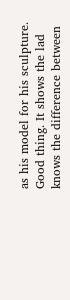as his model for his sculpture. Good thing. It shows the lad knows the difference between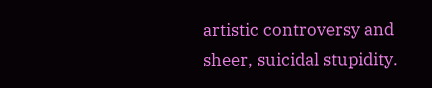artistic controversy and sheer, suicidal stupidity.